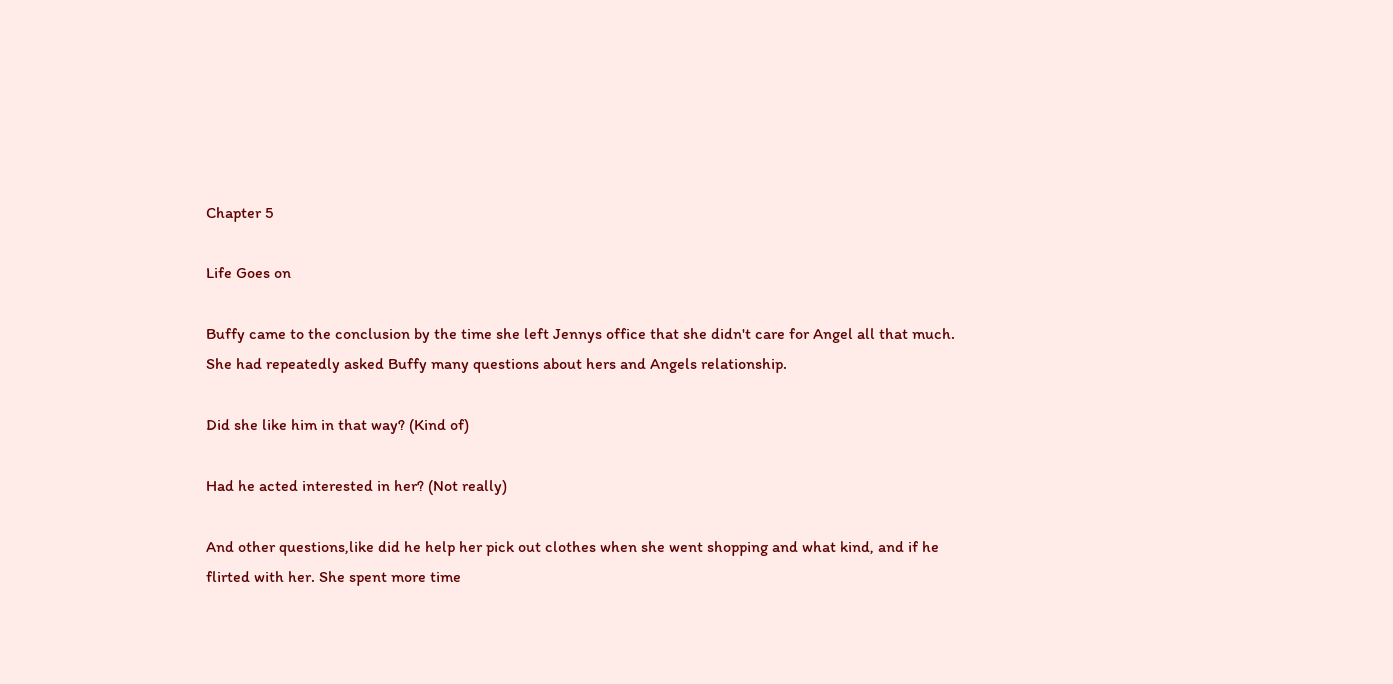Chapter 5

Life Goes on

Buffy came to the conclusion by the time she left Jennys office that she didn't care for Angel all that much. She had repeatedly asked Buffy many questions about hers and Angels relationship.

Did she like him in that way? (Kind of)

Had he acted interested in her? (Not really)

And other questions,like did he help her pick out clothes when she went shopping and what kind, and if he flirted with her. She spent more time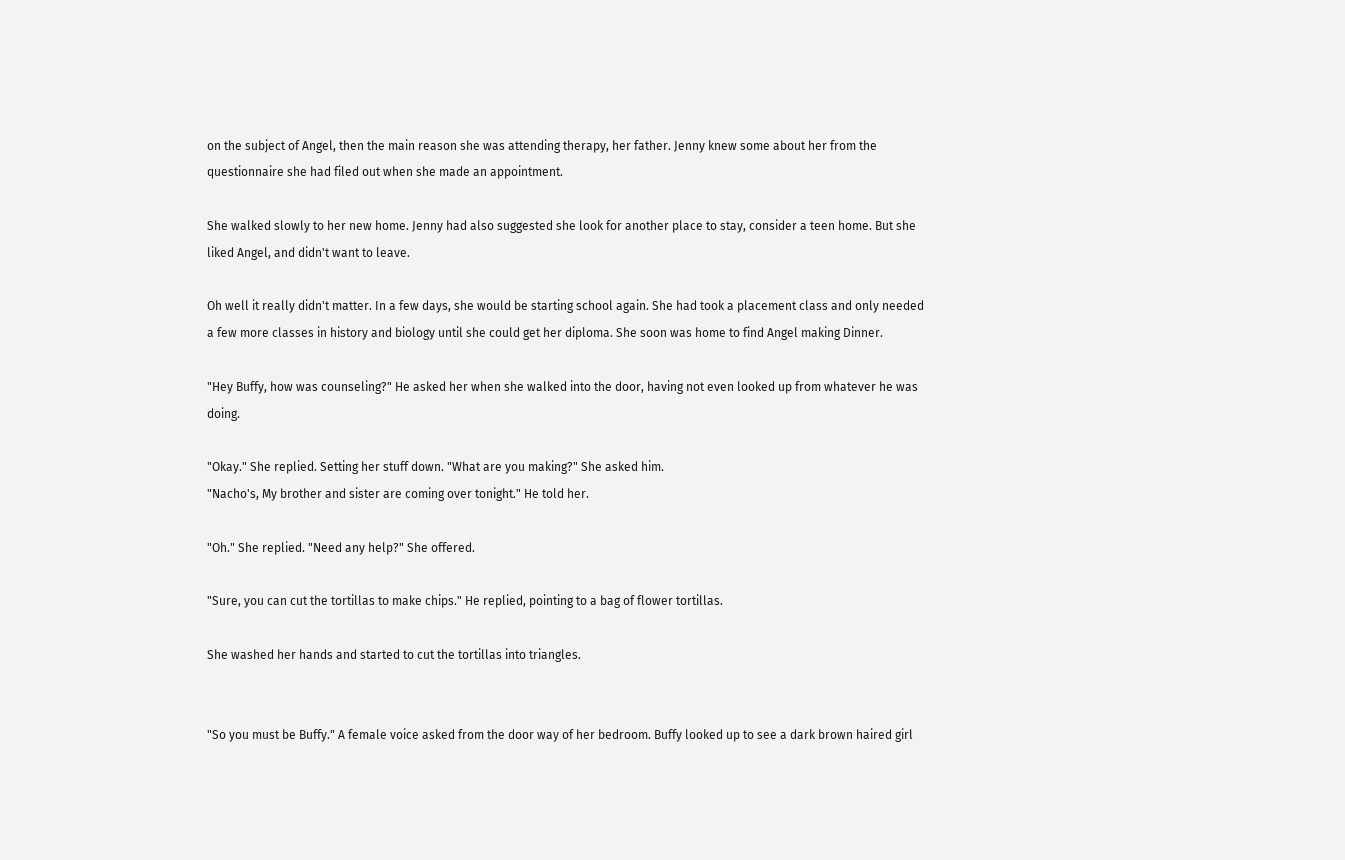on the subject of Angel, then the main reason she was attending therapy, her father. Jenny knew some about her from the questionnaire she had filed out when she made an appointment.

She walked slowly to her new home. Jenny had also suggested she look for another place to stay, consider a teen home. But she liked Angel, and didn't want to leave.

Oh well it really didn't matter. In a few days, she would be starting school again. She had took a placement class and only needed a few more classes in history and biology until she could get her diploma. She soon was home to find Angel making Dinner.

"Hey Buffy, how was counseling?" He asked her when she walked into the door, having not even looked up from whatever he was doing.

"Okay." She replied. Setting her stuff down. "What are you making?" She asked him.
"Nacho's, My brother and sister are coming over tonight." He told her.

"Oh." She replied. "Need any help?" She offered.

"Sure, you can cut the tortillas to make chips." He replied, pointing to a bag of flower tortillas.

She washed her hands and started to cut the tortillas into triangles.


"So you must be Buffy." A female voice asked from the door way of her bedroom. Buffy looked up to see a dark brown haired girl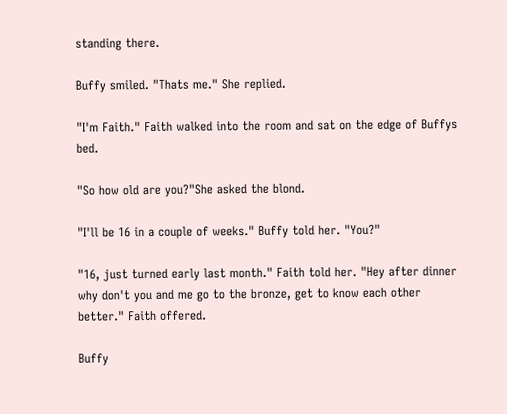standing there.

Buffy smiled. "Thats me." She replied.

"I'm Faith." Faith walked into the room and sat on the edge of Buffys bed.

"So how old are you?"She asked the blond.

"I'll be 16 in a couple of weeks." Buffy told her. "You?"

"16, just turned early last month." Faith told her. "Hey after dinner why don't you and me go to the bronze, get to know each other better." Faith offered.

Buffy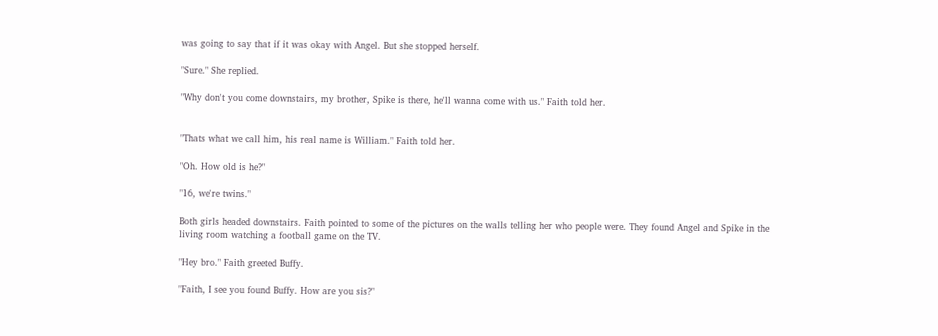was going to say that if it was okay with Angel. But she stopped herself.

"Sure." She replied.

"Why don't you come downstairs, my brother, Spike is there, he'll wanna come with us." Faith told her.


"Thats what we call him, his real name is William." Faith told her.

"Oh. How old is he?"

"16, we're twins."

Both girls headed downstairs. Faith pointed to some of the pictures on the walls telling her who people were. They found Angel and Spike in the living room watching a football game on the TV.

"Hey bro." Faith greeted Buffy.

"Faith, I see you found Buffy. How are you sis?"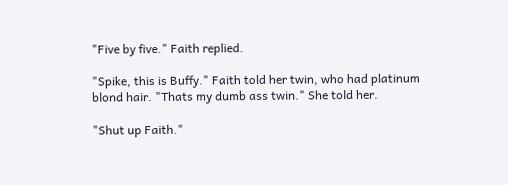"Five by five." Faith replied.

"Spike, this is Buffy." Faith told her twin, who had platinum blond hair. "Thats my dumb ass twin." She told her.

"Shut up Faith."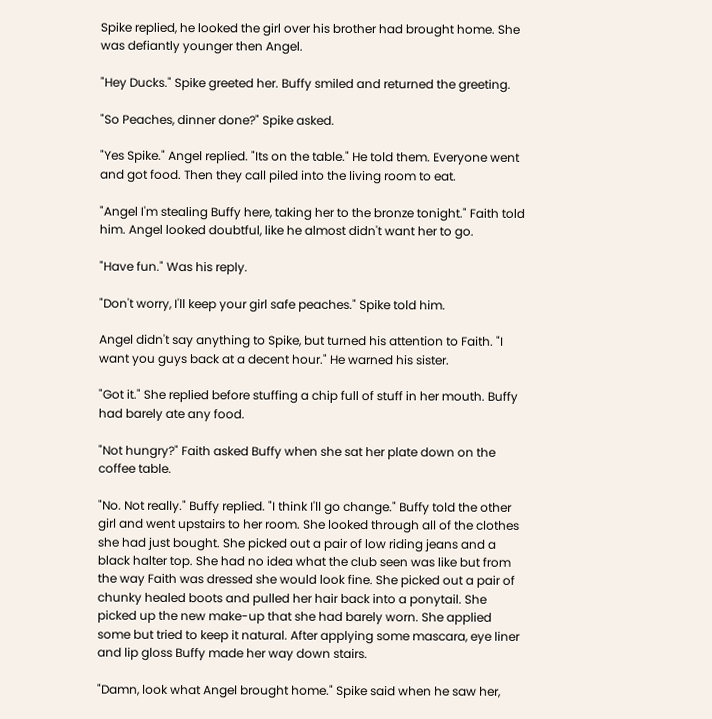Spike replied, he looked the girl over his brother had brought home. She was defiantly younger then Angel.

"Hey Ducks." Spike greeted her. Buffy smiled and returned the greeting.

"So Peaches, dinner done?" Spike asked.

"Yes Spike." Angel replied. "Its on the table." He told them. Everyone went and got food. Then they call piled into the living room to eat.

"Angel I'm stealing Buffy here, taking her to the bronze tonight." Faith told him. Angel looked doubtful, like he almost didn't want her to go.

"Have fun." Was his reply.

"Don't worry, I'll keep your girl safe peaches." Spike told him.

Angel didn't say anything to Spike, but turned his attention to Faith. "I want you guys back at a decent hour." He warned his sister.

"Got it." She replied before stuffing a chip full of stuff in her mouth. Buffy had barely ate any food.

"Not hungry?" Faith asked Buffy when she sat her plate down on the coffee table.

"No. Not really." Buffy replied. "I think I'll go change." Buffy told the other girl and went upstairs to her room. She looked through all of the clothes she had just bought. She picked out a pair of low riding jeans and a black halter top. She had no idea what the club seen was like but from the way Faith was dressed she would look fine. She picked out a pair of chunky healed boots and pulled her hair back into a ponytail. She picked up the new make-up that she had barely worn. She applied some but tried to keep it natural. After applying some mascara, eye liner and lip gloss Buffy made her way down stairs.

"Damn, look what Angel brought home." Spike said when he saw her,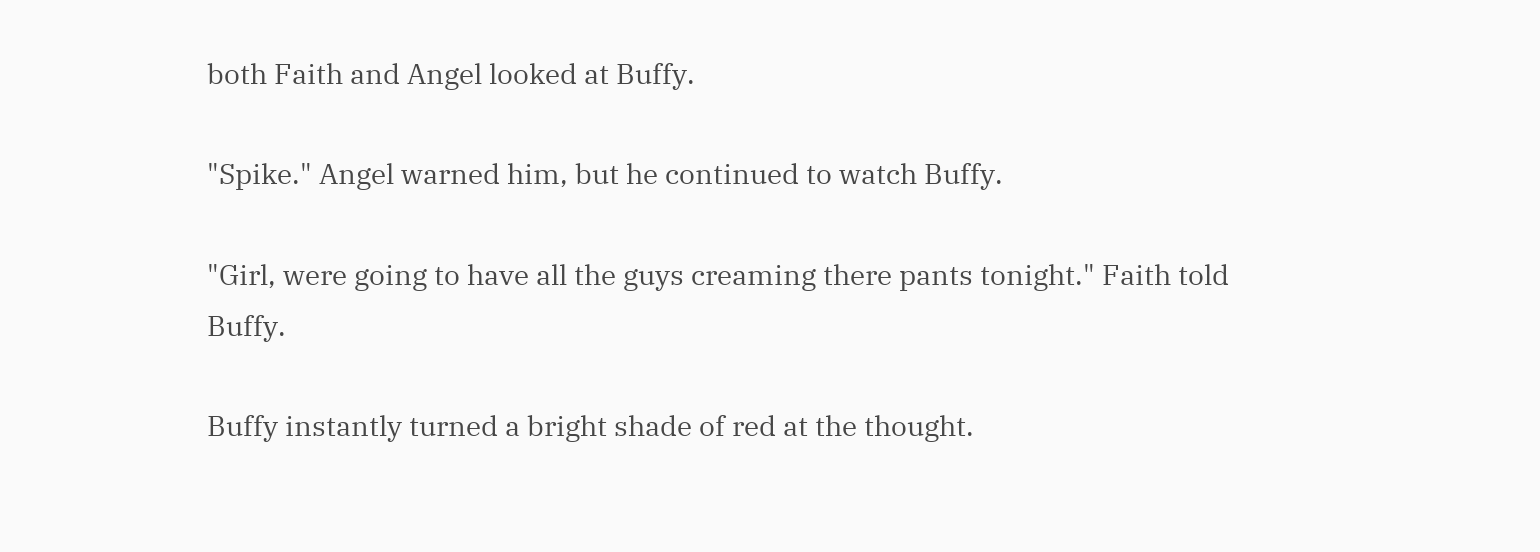both Faith and Angel looked at Buffy.

"Spike." Angel warned him, but he continued to watch Buffy.

"Girl, were going to have all the guys creaming there pants tonight." Faith told Buffy.

Buffy instantly turned a bright shade of red at the thought.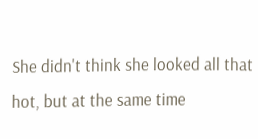She didn't think she looked all that hot, but at the same time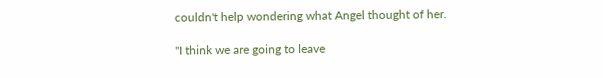couldn't help wondering what Angel thought of her.

"I think we are going to leave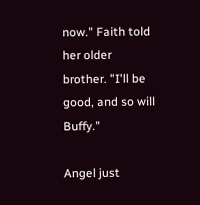now." Faith told her older brother. "I'll be good, and so will Buffy."

Angel just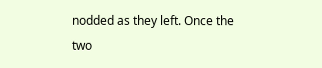nodded as they left. Once the two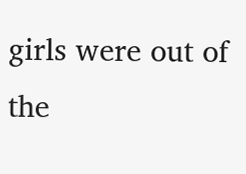girls were out of the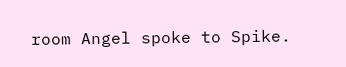room Angel spoke to Spike.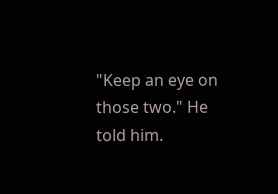"Keep an eye on those two." He told him.